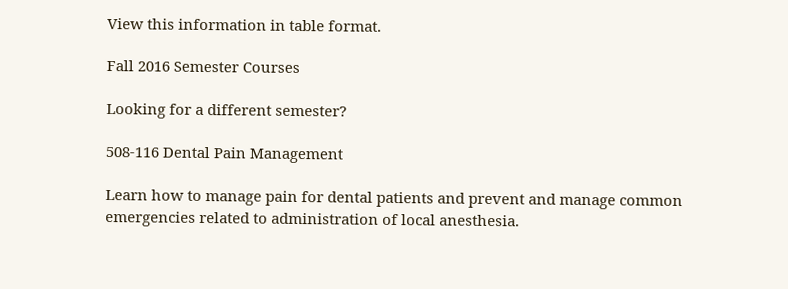View this information in table format.

Fall 2016 Semester Courses

Looking for a different semester?

508-116 Dental Pain Management

Learn how to manage pain for dental patients and prevent and manage common emergencies related to administration of local anesthesia.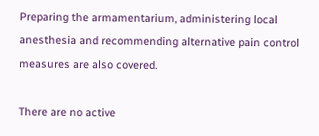Preparing the armamentarium, administering local anesthesia and recommending alternative pain control measures are also covered.

There are no active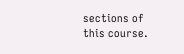sections of this course.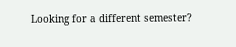Looking for a different semester?